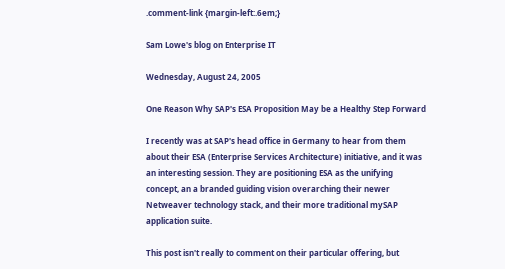.comment-link {margin-left:.6em;}

Sam Lowe's blog on Enterprise IT

Wednesday, August 24, 2005

One Reason Why SAP's ESA Proposition May be a Healthy Step Forward

I recently was at SAP's head office in Germany to hear from them about their ESA (Enterprise Services Architecture) initiative, and it was an interesting session. They are positioning ESA as the unifying concept, an a branded guiding vision overarching their newer Netweaver technology stack, and their more traditional mySAP application suite.

This post isn't really to comment on their particular offering, but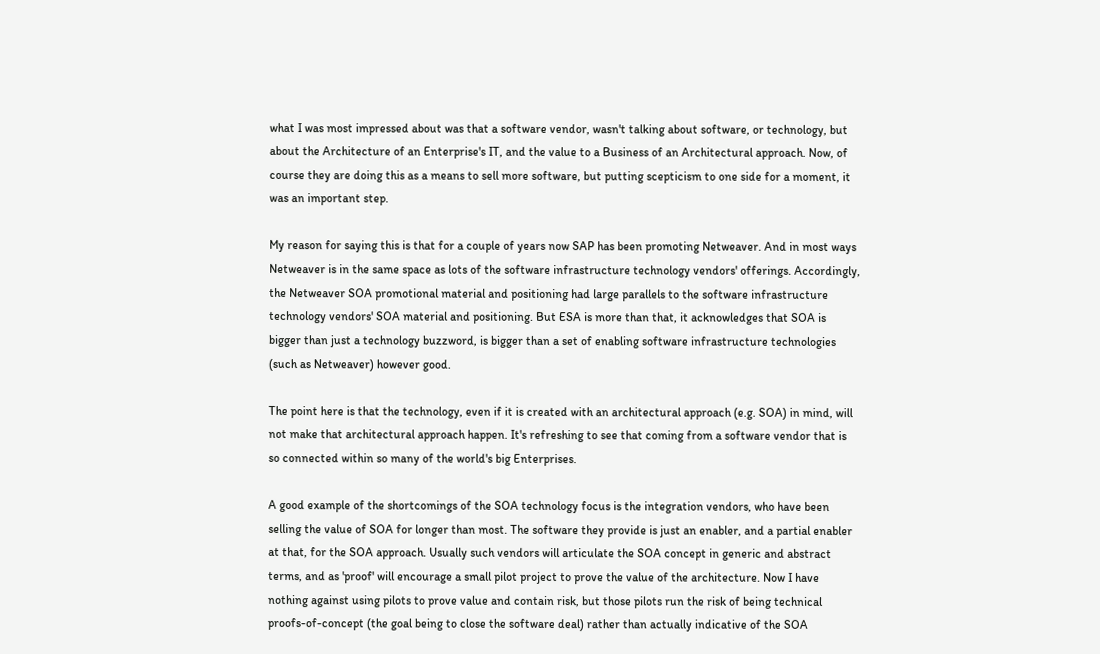what I was most impressed about was that a software vendor, wasn't talking about software, or technology, but about the Architecture of an Enterprise's IT, and the value to a Business of an Architectural approach. Now, of course they are doing this as a means to sell more software, but putting scepticism to one side for a moment, it was an important step.

My reason for saying this is that for a couple of years now SAP has been promoting Netweaver. And in most ways Netweaver is in the same space as lots of the software infrastructure technology vendors' offerings. Accordingly, the Netweaver SOA promotional material and positioning had large parallels to the software infrastructure technology vendors' SOA material and positioning. But ESA is more than that, it acknowledges that SOA is bigger than just a technology buzzword, is bigger than a set of enabling software infrastructure technologies (such as Netweaver) however good.

The point here is that the technology, even if it is created with an architectural approach (e.g. SOA) in mind, will not make that architectural approach happen. It's refreshing to see that coming from a software vendor that is so connected within so many of the world's big Enterprises.

A good example of the shortcomings of the SOA technology focus is the integration vendors, who have been selling the value of SOA for longer than most. The software they provide is just an enabler, and a partial enabler at that, for the SOA approach. Usually such vendors will articulate the SOA concept in generic and abstract terms, and as 'proof' will encourage a small pilot project to prove the value of the architecture. Now I have nothing against using pilots to prove value and contain risk, but those pilots run the risk of being technical proofs-of-concept (the goal being to close the software deal) rather than actually indicative of the SOA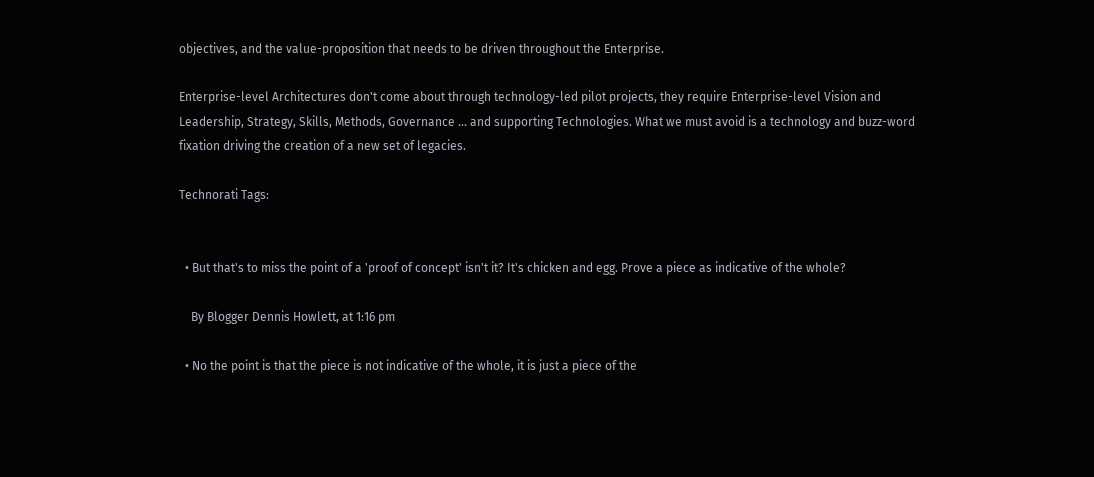objectives, and the value-proposition that needs to be driven throughout the Enterprise.

Enterprise-level Architectures don't come about through technology-led pilot projects, they require Enterprise-level Vision and Leadership, Strategy, Skills, Methods, Governance ... and supporting Technologies. What we must avoid is a technology and buzz-word fixation driving the creation of a new set of legacies.

Technorati Tags:


  • But that's to miss the point of a 'proof of concept' isn't it? It's chicken and egg. Prove a piece as indicative of the whole?

    By Blogger Dennis Howlett, at 1:16 pm

  • No the point is that the piece is not indicative of the whole, it is just a piece of the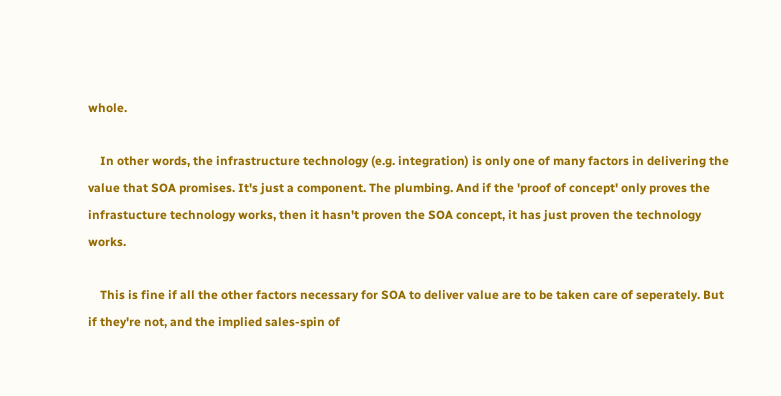whole.

    In other words, the infrastructure technology (e.g. integration) is only one of many factors in delivering the value that SOA promises. It's just a component. The plumbing. And if the 'proof of concept' only proves the infrastucture technology works, then it hasn't proven the SOA concept, it has just proven the technology works.

    This is fine if all the other factors necessary for SOA to deliver value are to be taken care of seperately. But if they're not, and the implied sales-spin of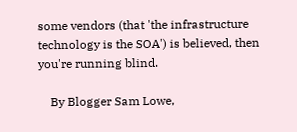some vendors (that 'the infrastructure technology is the SOA') is believed, then you're running blind.

    By Blogger Sam Lowe,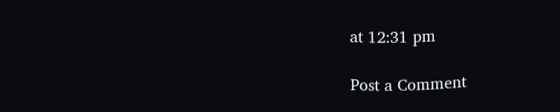at 12:31 pm

Post a Comment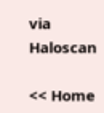via Haloscan

<< Home